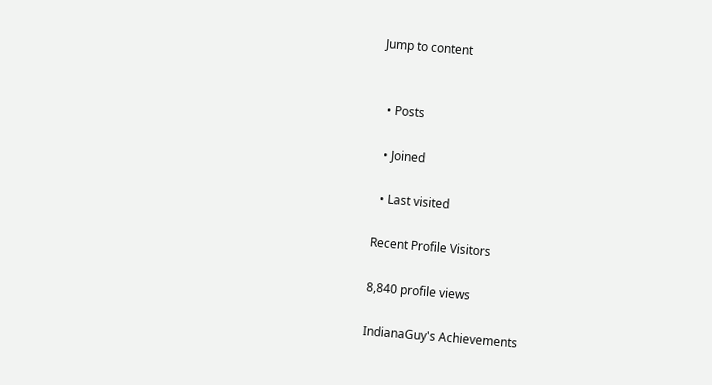Jump to content


  • Posts

  • Joined

  • Last visited

Recent Profile Visitors

8,840 profile views

IndianaGuy's Achievements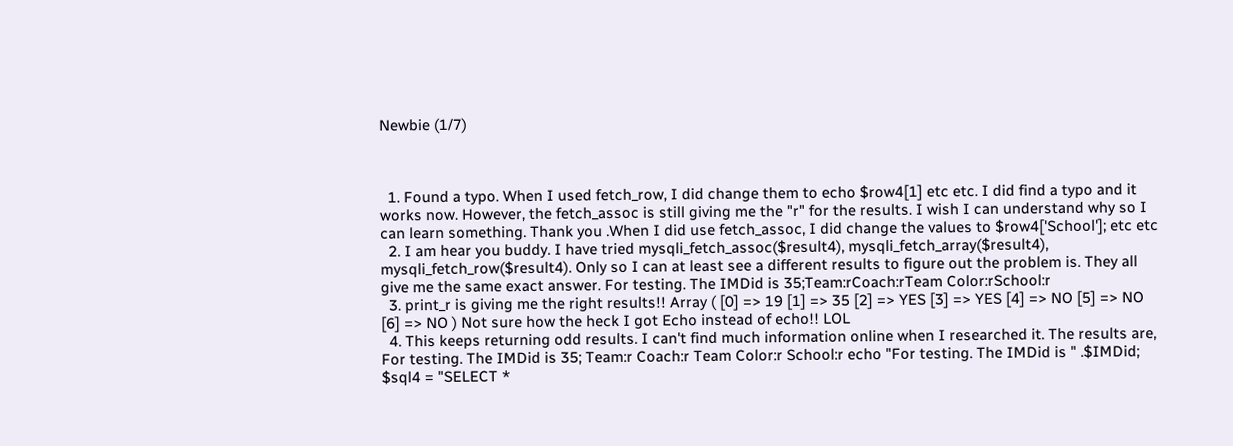Newbie (1/7)



  1. Found a typo. When I used fetch_row, I did change them to echo $row4[1] etc etc. I did find a typo and it works now. However, the fetch_assoc is still giving me the "r" for the results. I wish I can understand why so I can learn something. Thank you .When I did use fetch_assoc, I did change the values to $row4['School']; etc etc
  2. I am hear you buddy. I have tried mysqli_fetch_assoc($result4), mysqli_fetch_array($result4), mysqli_fetch_row($result4). Only so I can at least see a different results to figure out the problem is. They all give me the same exact answer. For testing. The IMDid is 35;Team:rCoach:rTeam Color:rSchool:r
  3. print_r is giving me the right results!! Array ( [0] => 19 [1] => 35 [2] => YES [3] => YES [4] => NO [5] => NO [6] => NO ) Not sure how the heck I got Echo instead of echo!! LOL
  4. This keeps returning odd results. I can't find much information online when I researched it. The results are, For testing. The IMDid is 35; Team:r Coach:r Team Color:r School:r echo "For testing. The IMDid is " .$IMDid; $sql4 = "SELECT *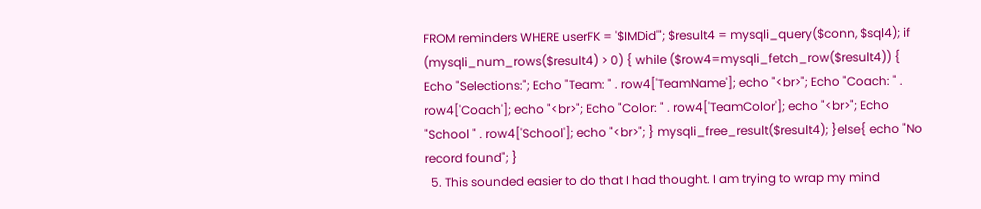FROM reminders WHERE userFK = '$IMDid'"; $result4 = mysqli_query($conn, $sql4); if (mysqli_num_rows($result4) > 0) { while ($row4=mysqli_fetch_row($result4)) { Echo "Selections:"; Echo "Team: " . row4['TeamName']; echo "<br>"; Echo "Coach: " . row4['Coach']; echo "<br>"; Echo "Color: " . row4['TeamColor']; echo "<br>"; Echo "School " . row4['School']; echo "<br>"; } mysqli_free_result($result4); }else{ echo "No record found"; }
  5. This sounded easier to do that I had thought. I am trying to wrap my mind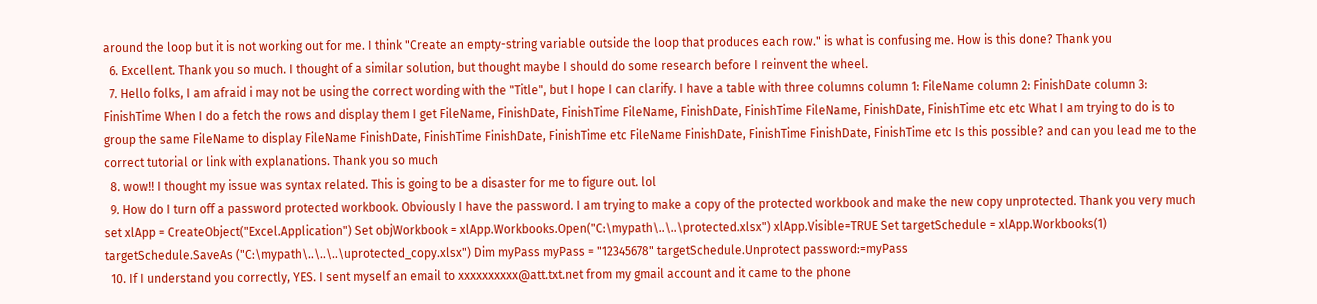around the loop but it is not working out for me. I think "Create an empty-string variable outside the loop that produces each row." is what is confusing me. How is this done? Thank you
  6. Excellent. Thank you so much. I thought of a similar solution, but thought maybe I should do some research before I reinvent the wheel.
  7. Hello folks, I am afraid i may not be using the correct wording with the "Title", but I hope I can clarify. I have a table with three columns column 1: FileName column 2: FinishDate column 3: FinishTime When I do a fetch the rows and display them I get FileName, FinishDate, FinishTime FileName, FinishDate, FinishTime FileName, FinishDate, FinishTime etc etc What I am trying to do is to group the same FileName to display FileName FinishDate, FinishTime FinishDate, FinishTime etc FileName FinishDate, FinishTime FinishDate, FinishTime etc Is this possible? and can you lead me to the correct tutorial or link with explanations. Thank you so much
  8. wow!! I thought my issue was syntax related. This is going to be a disaster for me to figure out. lol
  9. How do I turn off a password protected workbook. Obviously I have the password. I am trying to make a copy of the protected workbook and make the new copy unprotected. Thank you very much set xlApp = CreateObject("Excel.Application") Set objWorkbook = xlApp.Workbooks.Open("C:\mypath\..\..\protected.xlsx") xlApp.Visible=TRUE Set targetSchedule = xlApp.Workbooks(1) targetSchedule.SaveAs ("C:\mypath\..\..\..\uprotected_copy.xlsx") Dim myPass myPass = "12345678" targetSchedule.Unprotect password:=myPass
  10. If I understand you correctly, YES. I sent myself an email to xxxxxxxxxx@att.txt.net from my gmail account and it came to the phone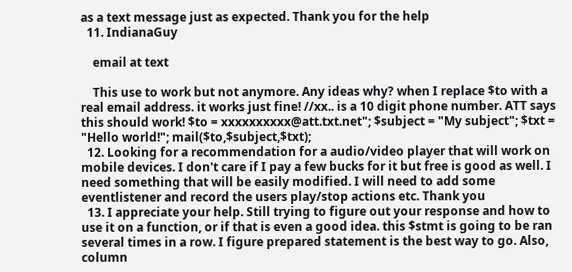as a text message just as expected. Thank you for the help
  11. IndianaGuy

    email at text

    This use to work but not anymore. Any ideas why? when I replace $to with a real email address. it works just fine! //xx.. is a 10 digit phone number. ATT says this should work! $to = xxxxxxxxxx@att.txt.net"; $subject = "My subject"; $txt = "Hello world!"; mail($to,$subject,$txt);
  12. Looking for a recommendation for a audio/video player that will work on mobile devices. I don't care if I pay a few bucks for it but free is good as well. I need something that will be easily modified. I will need to add some eventlistener and record the users play/stop actions etc. Thank you
  13. I appreciate your help. Still trying to figure out your response and how to use it on a function, or if that is even a good idea. this $stmt is going to be ran several times in a row. I figure prepared statement is the best way to go. Also, column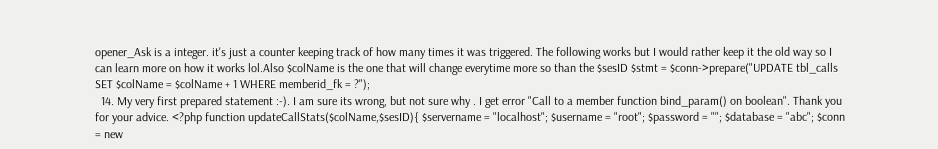opener_Ask is a integer. it's just a counter keeping track of how many times it was triggered. The following works but I would rather keep it the old way so I can learn more on how it works lol.Also $colName is the one that will change everytime more so than the $sesID $stmt = $conn->prepare("UPDATE tbl_calls SET $colName = $colName + 1 WHERE memberid_fk = ?");
  14. My very first prepared statement :-). I am sure its wrong, but not sure why . I get error "Call to a member function bind_param() on boolean". Thank you for your advice. <?php function updateCallStats($colName,$sesID){ $servername = "localhost"; $username = "root"; $password = ""; $database = "abc"; $conn = new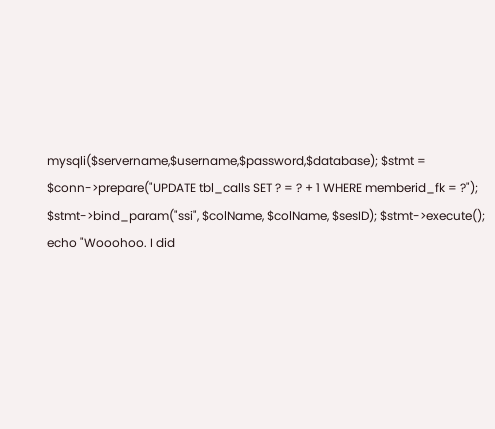mysqli($servername,$username,$password,$database); $stmt = $conn->prepare("UPDATE tbl_calls SET ? = ? + 1 WHERE memberid_fk = ?"); $stmt->bind_param("ssi", $colName, $colName, $sesID); $stmt->execute(); echo "Wooohoo. I did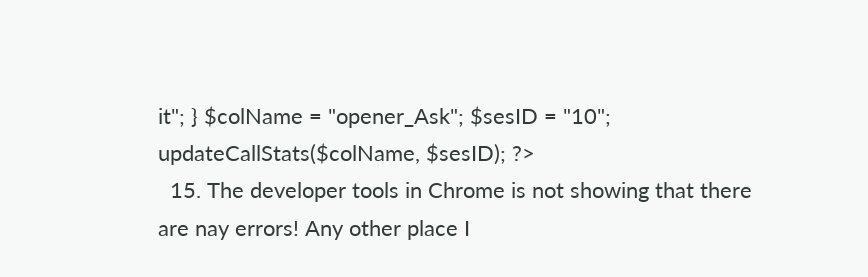it"; } $colName = "opener_Ask"; $sesID = "10"; updateCallStats($colName, $sesID); ?>
  15. The developer tools in Chrome is not showing that there are nay errors! Any other place I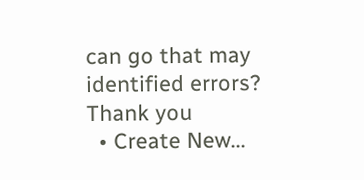can go that may identified errors? Thank you
  • Create New...